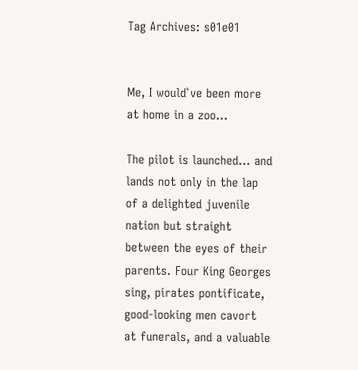Tag Archives: s01e01


Me, I would`ve been more at home in a zoo…

The pilot is launched… and lands not only in the lap of a delighted juvenile nation but straight between the eyes of their parents. Four King Georges sing, pirates pontificate, good-looking men cavort at funerals, and a valuable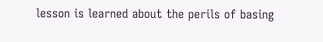lesson is learned about the perils of basing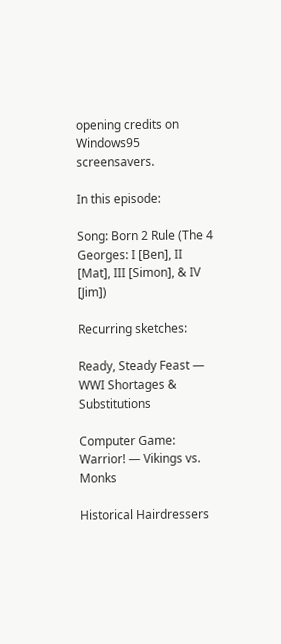opening credits on Windows95 screensavers.

In this episode:

Song: Born 2 Rule (The 4 Georges: I [Ben], II [Mat], III [Simon], & IV [Jim])

Recurring sketches:

Ready, Steady Feast —  WWI Shortages & Substitutions

Computer Game: Warrior! — Vikings vs. Monks

Historical Hairdressers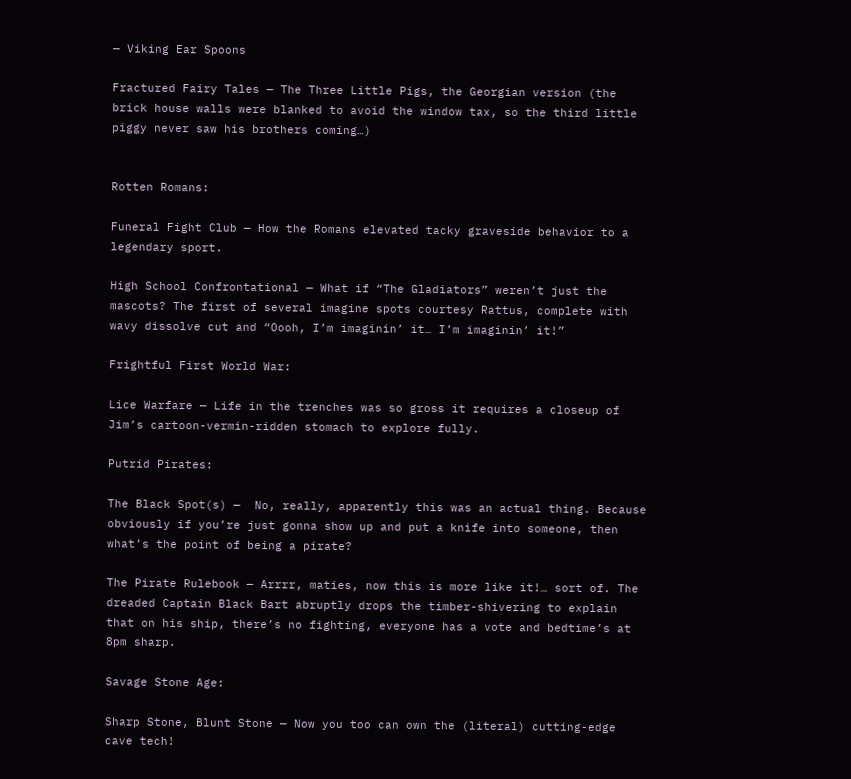— Viking Ear Spoons

Fractured Fairy Tales — The Three Little Pigs, the Georgian version (the brick house walls were blanked to avoid the window tax, so the third little piggy never saw his brothers coming…)


Rotten Romans:

Funeral Fight Club — How the Romans elevated tacky graveside behavior to a legendary sport.

High School Confrontational — What if “The Gladiators” weren’t just the mascots? The first of several imagine spots courtesy Rattus, complete with wavy dissolve cut and “Oooh, I’m imaginin’ it… I’m imaginin’ it!”

Frightful First World War:

Lice Warfare — Life in the trenches was so gross it requires a closeup of Jim’s cartoon-vermin-ridden stomach to explore fully.

Putrid Pirates:

The Black Spot(s) —  No, really, apparently this was an actual thing. Because obviously if you’re just gonna show up and put a knife into someone, then what’s the point of being a pirate?

The Pirate Rulebook — Arrrr, maties, now this is more like it!… sort of. The dreaded Captain Black Bart abruptly drops the timber-shivering to explain that on his ship, there’s no fighting, everyone has a vote and bedtime’s at 8pm sharp.

Savage Stone Age:

Sharp Stone, Blunt Stone — Now you too can own the (literal) cutting-edge cave tech!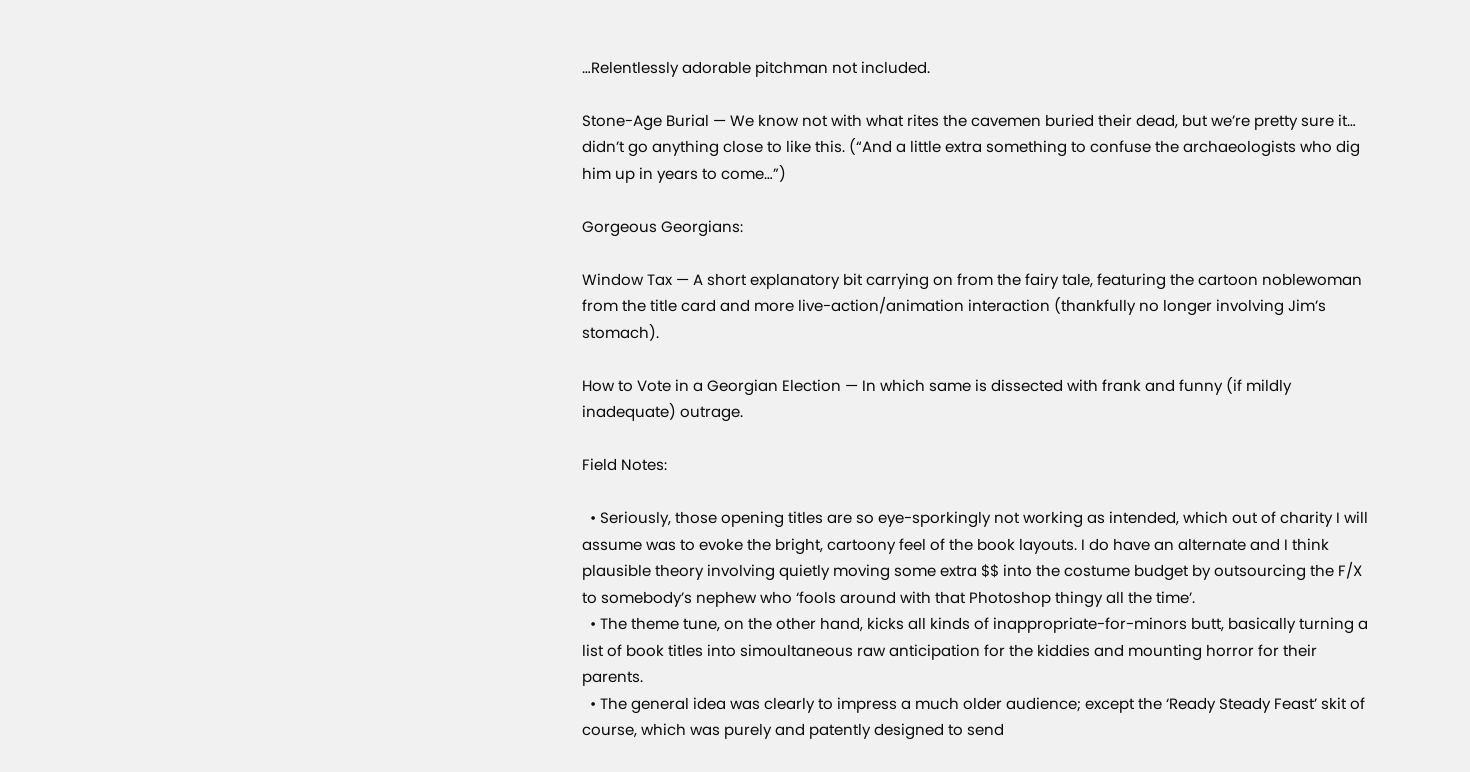…Relentlessly adorable pitchman not included.

Stone-Age Burial — We know not with what rites the cavemen buried their dead, but we’re pretty sure it… didn’t go anything close to like this. (“And a little extra something to confuse the archaeologists who dig him up in years to come…”)

Gorgeous Georgians:

Window Tax — A short explanatory bit carrying on from the fairy tale, featuring the cartoon noblewoman from the title card and more live-action/animation interaction (thankfully no longer involving Jim’s stomach).

How to Vote in a Georgian Election — In which same is dissected with frank and funny (if mildly inadequate) outrage.

Field Notes:

  • Seriously, those opening titles are so eye-sporkingly not working as intended, which out of charity I will assume was to evoke the bright, cartoony feel of the book layouts. I do have an alternate and I think plausible theory involving quietly moving some extra $$ into the costume budget by outsourcing the F/X to somebody’s nephew who ‘fools around with that Photoshop thingy all the time’.
  • The theme tune, on the other hand, kicks all kinds of inappropriate-for-minors butt, basically turning a list of book titles into simoultaneous raw anticipation for the kiddies and mounting horror for their parents.
  • The general idea was clearly to impress a much older audience; except the ‘Ready Steady Feast’ skit of course, which was purely and patently designed to send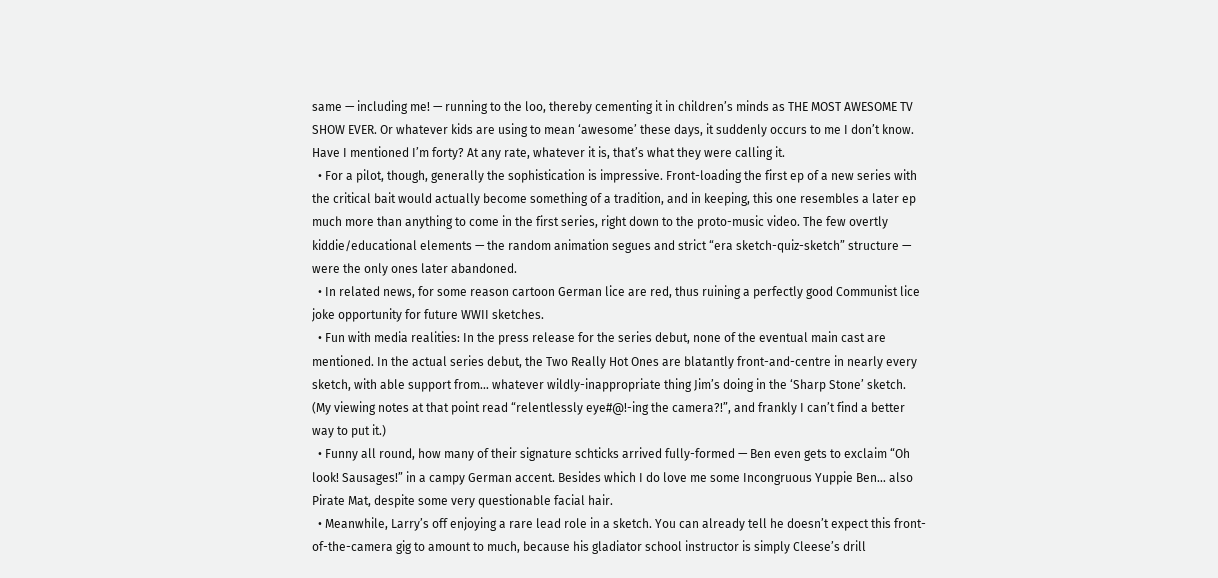same — including me! — running to the loo, thereby cementing it in children’s minds as THE MOST AWESOME TV SHOW EVER. Or whatever kids are using to mean ‘awesome’ these days, it suddenly occurs to me I don’t know. Have I mentioned I’m forty? At any rate, whatever it is, that’s what they were calling it.
  • For a pilot, though, generally the sophistication is impressive. Front-loading the first ep of a new series with the critical bait would actually become something of a tradition, and in keeping, this one resembles a later ep much more than anything to come in the first series, right down to the proto-music video. The few overtly kiddie/educational elements — the random animation segues and strict “era sketch-quiz-sketch” structure — were the only ones later abandoned.
  • In related news, for some reason cartoon German lice are red, thus ruining a perfectly good Communist lice joke opportunity for future WWII sketches.
  • Fun with media realities: In the press release for the series debut, none of the eventual main cast are mentioned. In the actual series debut, the Two Really Hot Ones are blatantly front-and-centre in nearly every sketch, with able support from… whatever wildly-inappropriate thing Jim’s doing in the ‘Sharp Stone’ sketch. (My viewing notes at that point read “relentlessly eye#@!-ing the camera?!”, and frankly I can’t find a better way to put it.)
  • Funny all round, how many of their signature schticks arrived fully-formed — Ben even gets to exclaim “Oh look! Sausages!” in a campy German accent. Besides which I do love me some Incongruous Yuppie Ben… also Pirate Mat, despite some very questionable facial hair.
  • Meanwhile, Larry’s off enjoying a rare lead role in a sketch. You can already tell he doesn’t expect this front-of-the-camera gig to amount to much, because his gladiator school instructor is simply Cleese’s drill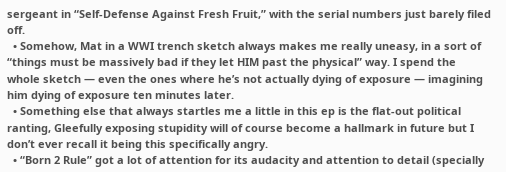sergeant in “Self-Defense Against Fresh Fruit,” with the serial numbers just barely filed off.
  • Somehow, Mat in a WWI trench sketch always makes me really uneasy, in a sort of “things must be massively bad if they let HIM past the physical” way. I spend the whole sketch — even the ones where he’s not actually dying of exposure — imagining him dying of exposure ten minutes later.
  • Something else that always startles me a little in this ep is the flat-out political ranting, Gleefully exposing stupidity will of course become a hallmark in future but I don’t ever recall it being this specifically angry.
  • “Born 2 Rule” got a lot of attention for its audacity and attention to detail (specially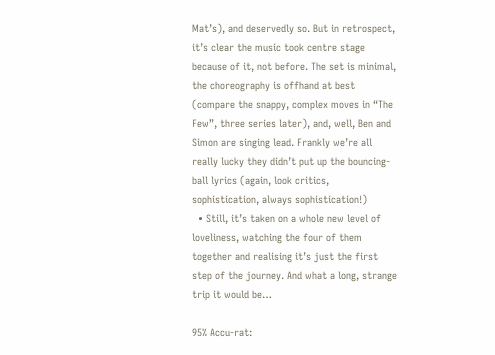Mat’s), and deservedly so. But in retrospect, it’s clear the music took centre stage because of it, not before. The set is minimal, the choreography is offhand at best (compare the snappy, complex moves in “The Few”, three series later), and, well, Ben and Simon are singing lead. Frankly we’re all really lucky they didn’t put up the bouncing-ball lyrics (again, look critics, sophistication, always sophistication!)
  • Still, it’s taken on a whole new level of loveliness, watching the four of them together and realising it’s just the first step of the journey. And what a long, strange trip it would be…

95% Accu-rat: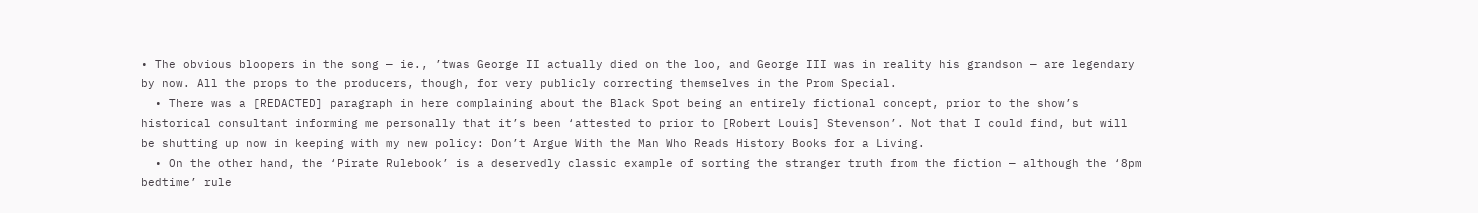• The obvious bloopers in the song — ie., ’twas George II actually died on the loo, and George III was in reality his grandson — are legendary by now. All the props to the producers, though, for very publicly correcting themselves in the Prom Special.
  • There was a [REDACTED] paragraph in here complaining about the Black Spot being an entirely fictional concept, prior to the show’s historical consultant informing me personally that it’s been ‘attested to prior to [Robert Louis] Stevenson’. Not that I could find, but will be shutting up now in keeping with my new policy: Don’t Argue With the Man Who Reads History Books for a Living.
  • On the other hand, the ‘Pirate Rulebook’ is a deservedly classic example of sorting the stranger truth from the fiction — although the ‘8pm bedtime’ rule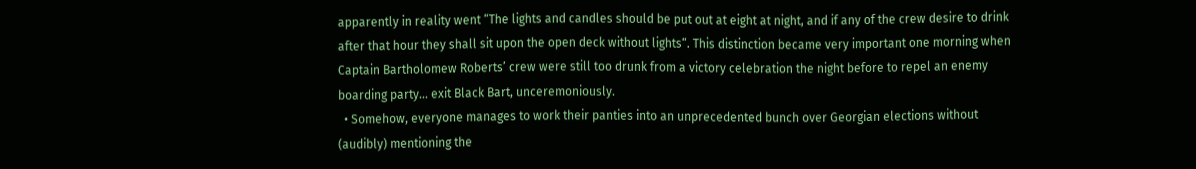apparently in reality went “The lights and candles should be put out at eight at night, and if any of the crew desire to drink after that hour they shall sit upon the open deck without lights“. This distinction became very important one morning when Captain Bartholomew Roberts’ crew were still too drunk from a victory celebration the night before to repel an enemy boarding party… exit Black Bart, unceremoniously.
  • Somehow, everyone manages to work their panties into an unprecedented bunch over Georgian elections without (audibly) mentioning the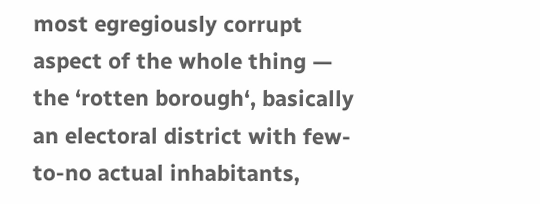most egregiously corrupt aspect of the whole thing — the ‘rotten borough‘, basically an electoral district with few-to-no actual inhabitants,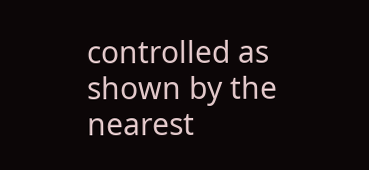controlled as shown by the nearest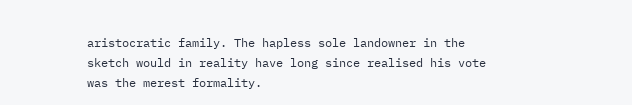aristocratic family. The hapless sole landowner in the sketch would in reality have long since realised his vote was the merest formality.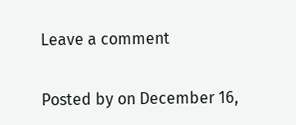Leave a comment

Posted by on December 16,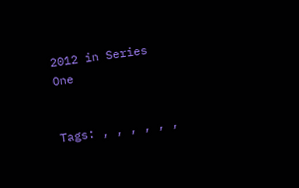2012 in Series One


Tags: , , , , , ,